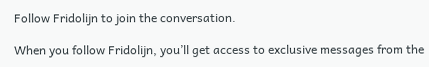Follow Fridolijn to join the conversation.

When you follow Fridolijn, you’ll get access to exclusive messages from the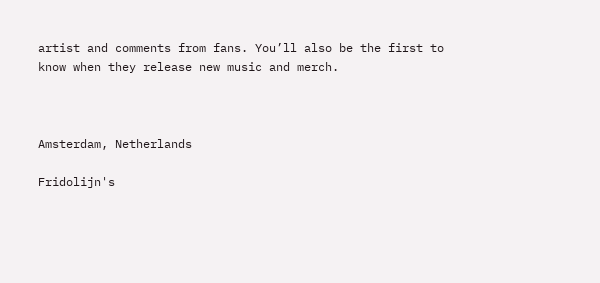artist and comments from fans. You’ll also be the first to know when they release new music and merch.



Amsterdam, Netherlands

Fridolijn's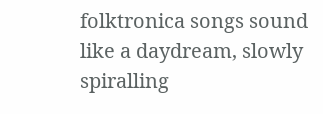folktronica songs sound like a daydream, slowly spiralling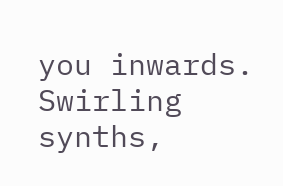you inwards. Swirling synths,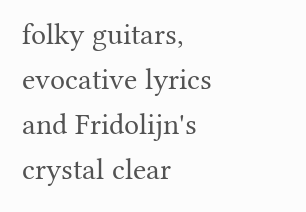folky guitars, evocative lyrics and Fridolijn's crystal clear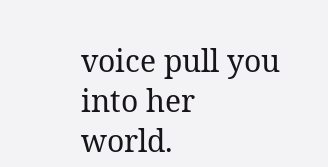voice pull you into her world.